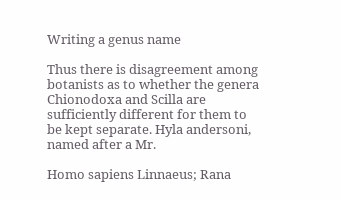Writing a genus name

Thus there is disagreement among botanists as to whether the genera Chionodoxa and Scilla are sufficiently different for them to be kept separate. Hyla andersoni, named after a Mr.

Homo sapiens Linnaeus; Rana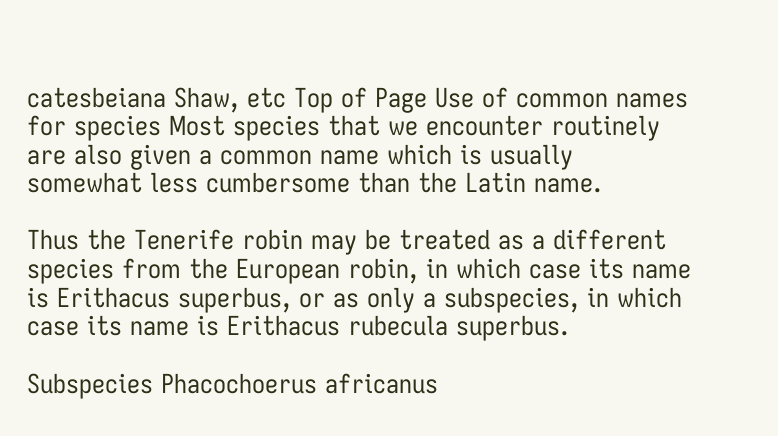catesbeiana Shaw, etc Top of Page Use of common names for species Most species that we encounter routinely are also given a common name which is usually somewhat less cumbersome than the Latin name.

Thus the Tenerife robin may be treated as a different species from the European robin, in which case its name is Erithacus superbus, or as only a subspecies, in which case its name is Erithacus rubecula superbus.

Subspecies Phacochoerus africanus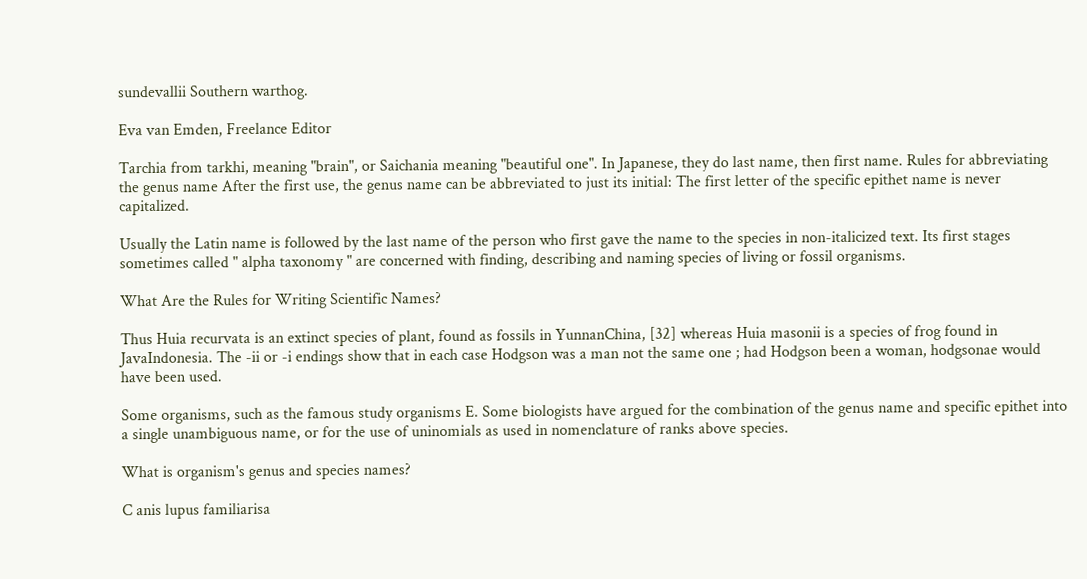sundevallii Southern warthog.

Eva van Emden, Freelance Editor

Tarchia from tarkhi, meaning "brain", or Saichania meaning "beautiful one". In Japanese, they do last name, then first name. Rules for abbreviating the genus name After the first use, the genus name can be abbreviated to just its initial: The first letter of the specific epithet name is never capitalized.

Usually the Latin name is followed by the last name of the person who first gave the name to the species in non-italicized text. Its first stages sometimes called " alpha taxonomy " are concerned with finding, describing and naming species of living or fossil organisms.

What Are the Rules for Writing Scientific Names?

Thus Huia recurvata is an extinct species of plant, found as fossils in YunnanChina, [32] whereas Huia masonii is a species of frog found in JavaIndonesia. The -ii or -i endings show that in each case Hodgson was a man not the same one ; had Hodgson been a woman, hodgsonae would have been used.

Some organisms, such as the famous study organisms E. Some biologists have argued for the combination of the genus name and specific epithet into a single unambiguous name, or for the use of uninomials as used in nomenclature of ranks above species.

What is organism's genus and species names?

C anis lupus familiarisa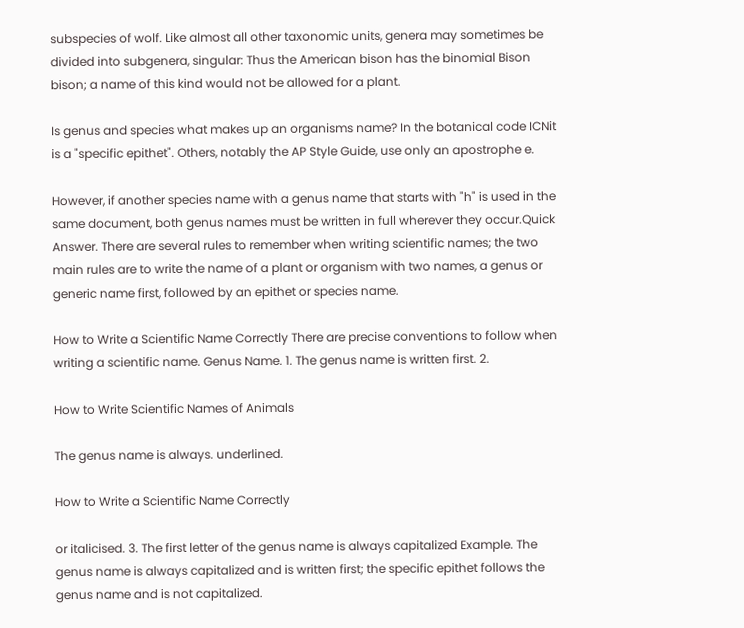subspecies of wolf. Like almost all other taxonomic units, genera may sometimes be divided into subgenera, singular: Thus the American bison has the binomial Bison bison; a name of this kind would not be allowed for a plant.

Is genus and species what makes up an organisms name? In the botanical code ICNit is a "specific epithet". Others, notably the AP Style Guide, use only an apostrophe e.

However, if another species name with a genus name that starts with "h" is used in the same document, both genus names must be written in full wherever they occur.Quick Answer. There are several rules to remember when writing scientific names; the two main rules are to write the name of a plant or organism with two names, a genus or generic name first, followed by an epithet or species name.

How to Write a Scientific Name Correctly There are precise conventions to follow when writing a scientific name. Genus Name. 1. The genus name is written first. 2.

How to Write Scientific Names of Animals

The genus name is always. underlined.

How to Write a Scientific Name Correctly

or italicised. 3. The first letter of the genus name is always capitalized Example. The genus name is always capitalized and is written first; the specific epithet follows the genus name and is not capitalized.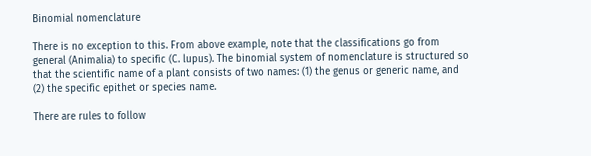Binomial nomenclature

There is no exception to this. From above example, note that the classifications go from general (Animalia) to specific (C. lupus). The binomial system of nomenclature is structured so that the scientific name of a plant consists of two names: (1) the genus or generic name, and (2) the specific epithet or species name.

There are rules to follow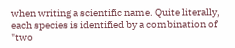when writing a scientific name. Quite literally, each species is identified by a combination of "two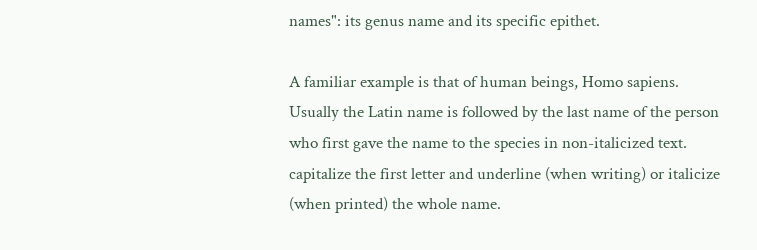names": its genus name and its specific epithet.

A familiar example is that of human beings, Homo sapiens. Usually the Latin name is followed by the last name of the person who first gave the name to the species in non-italicized text. capitalize the first letter and underline (when writing) or italicize (when printed) the whole name.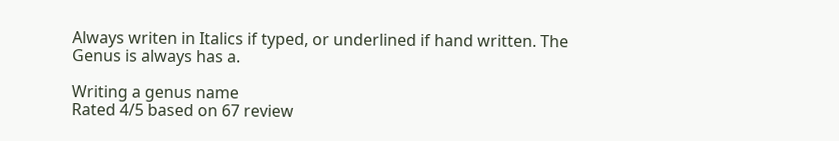Always writen in Italics if typed, or underlined if hand written. The Genus is always has a.

Writing a genus name
Rated 4/5 based on 67 review